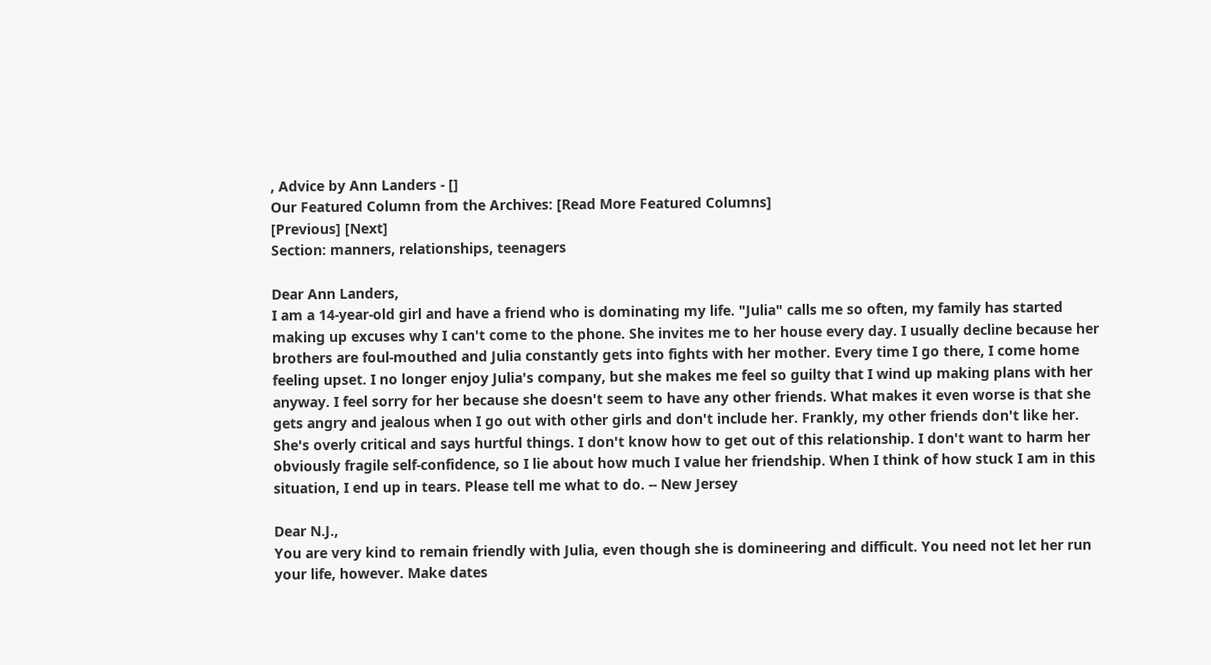, Advice by Ann Landers - []
Our Featured Column from the Archives: [Read More Featured Columns]
[Previous] [Next]
Section: manners, relationships, teenagers

Dear Ann Landers,
I am a 14-year-old girl and have a friend who is dominating my life. "Julia" calls me so often, my family has started making up excuses why I can't come to the phone. She invites me to her house every day. I usually decline because her brothers are foul-mouthed and Julia constantly gets into fights with her mother. Every time I go there, I come home feeling upset. I no longer enjoy Julia's company, but she makes me feel so guilty that I wind up making plans with her anyway. I feel sorry for her because she doesn't seem to have any other friends. What makes it even worse is that she gets angry and jealous when I go out with other girls and don't include her. Frankly, my other friends don't like her. She's overly critical and says hurtful things. I don't know how to get out of this relationship. I don't want to harm her obviously fragile self-confidence, so I lie about how much I value her friendship. When I think of how stuck I am in this situation, I end up in tears. Please tell me what to do. -- New Jersey

Dear N.J.,
You are very kind to remain friendly with Julia, even though she is domineering and difficult. You need not let her run your life, however. Make dates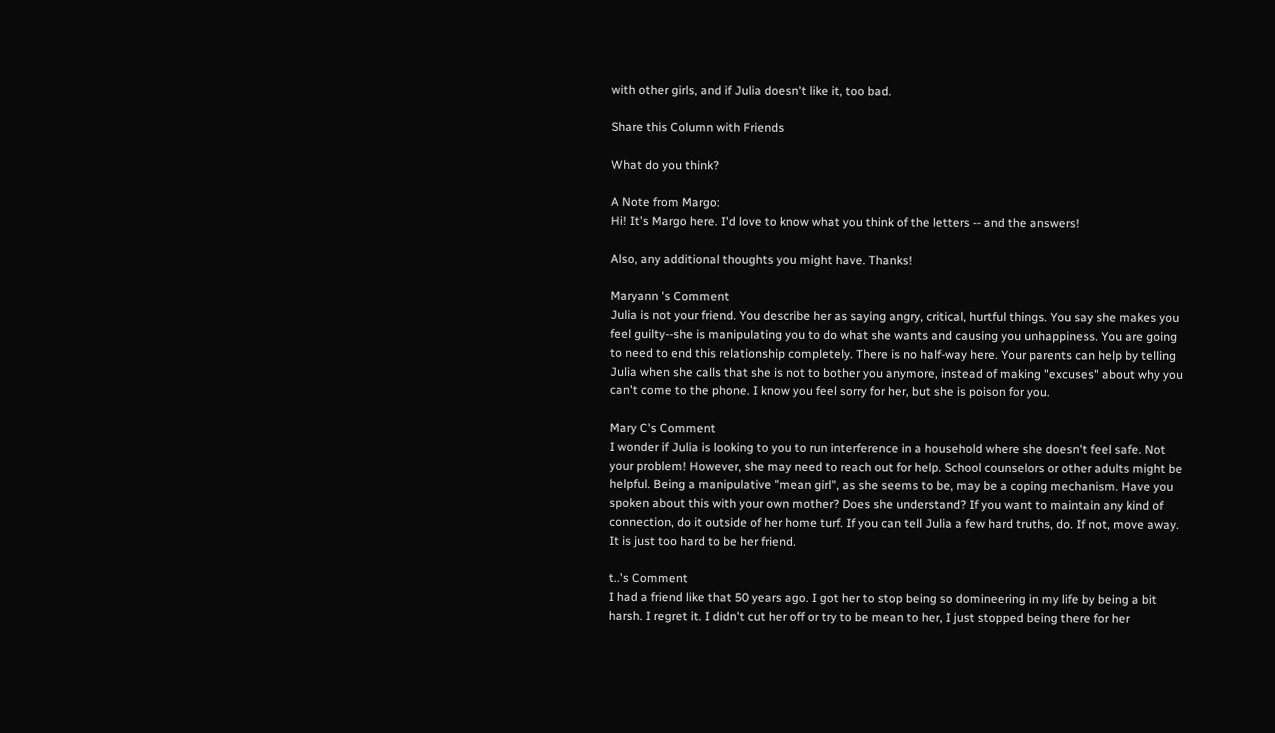with other girls, and if Julia doesn't like it, too bad.

Share this Column with Friends

What do you think?

A Note from Margo:
Hi! It's Margo here. I'd love to know what you think of the letters -- and the answers!

Also, any additional thoughts you might have. Thanks!

Maryann 's Comment
Julia is not your friend. You describe her as saying angry, critical, hurtful things. You say she makes you feel guilty--she is manipulating you to do what she wants and causing you unhappiness. You are going to need to end this relationship completely. There is no half-way here. Your parents can help by telling Julia when she calls that she is not to bother you anymore, instead of making "excuses" about why you can't come to the phone. I know you feel sorry for her, but she is poison for you.

Mary C's Comment
I wonder if Julia is looking to you to run interference in a household where she doesn't feel safe. Not your problem! However, she may need to reach out for help. School counselors or other adults might be helpful. Being a manipulative "mean girl", as she seems to be, may be a coping mechanism. Have you spoken about this with your own mother? Does she understand? If you want to maintain any kind of connection, do it outside of her home turf. If you can tell Julia a few hard truths, do. If not, move away. It is just too hard to be her friend.

t..'s Comment
I had a friend like that 50 years ago. I got her to stop being so domineering in my life by being a bit harsh. I regret it. I didn't cut her off or try to be mean to her, I just stopped being there for her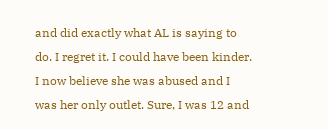and did exactly what AL is saying to do. I regret it. I could have been kinder. I now believe she was abused and I was her only outlet. Sure, I was 12 and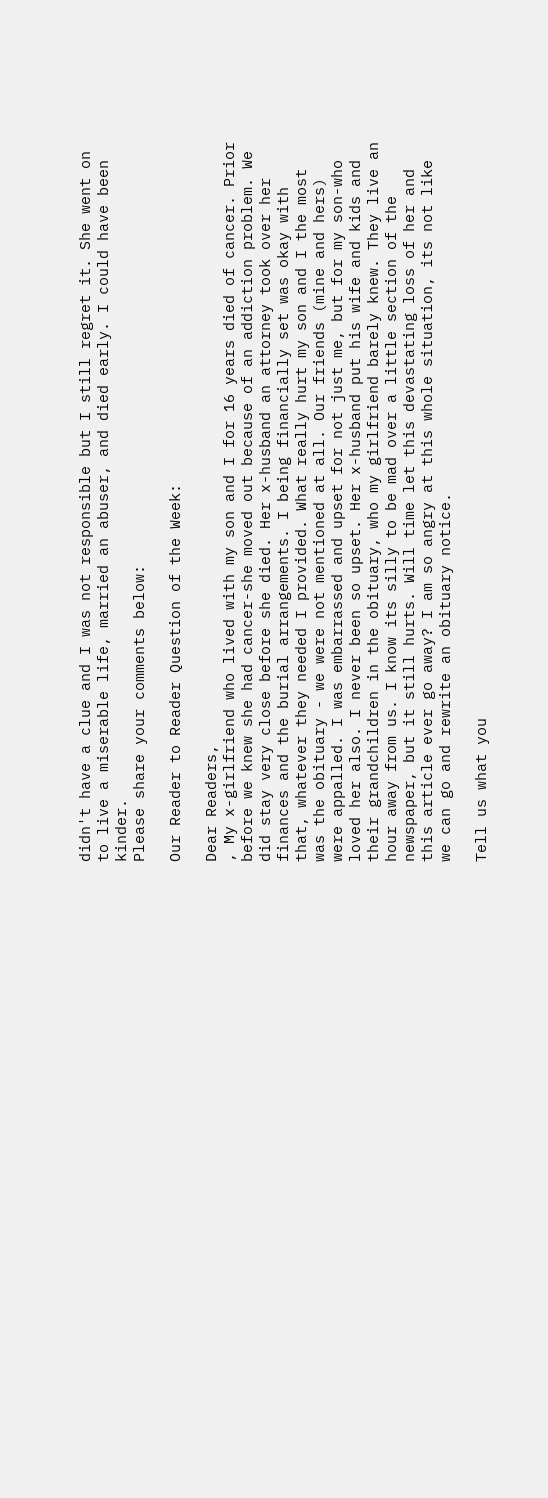didn't have a clue and I was not responsible but I still regret it. She went on to live a miserable life, married an abuser, and died early. I could have been kinder.
Please share your comments below:

Our Reader to Reader Question of the Week:

Dear Readers,
, My x-girlfriend who lived with my son and I for 16 years died of cancer. Prior before we knew she had cancer-she moved out because of an addiction problem. We did stay very close before she died. Her x-husband an attorney took over her finances and the burial arrangements. I being financially set was okay with that, whatever they needed I provided. What really hurt my son and I the most was the obituary - we were not mentioned at all. Our friends (mine and hers) were appalled. I was embarrassed and upset for not just me, but for my son-who loved her also. I never been so upset. Her x-husband put his wife and kids and their grandchildren in the obituary, who my girlfriend barely knew. They live an hour away from us. I know its silly to be mad over a little section of the newspaper, but it still hurts. Will time let this devastating loss of her and this article ever go away? I am so angry at this whole situation, its not like we can go and rewrite an obituary notice.

Tell us what you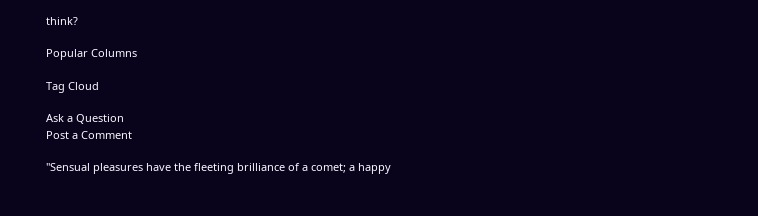think?

Popular Columns

Tag Cloud

Ask a Question
Post a Comment

"Sensual pleasures have the fleeting brilliance of a comet; a happy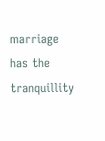marriage has the tranquillity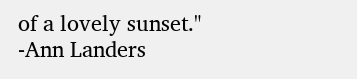of a lovely sunset."
-Ann Landers